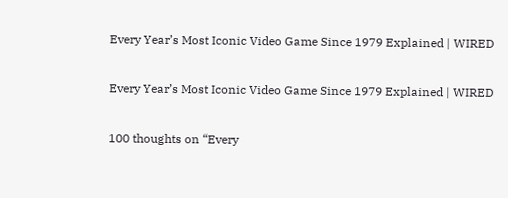Every Year’s Most Iconic Video Game Since 1979 Explained | WIRED

Every Year’s Most Iconic Video Game Since 1979 Explained | WIRED

100 thoughts on “Every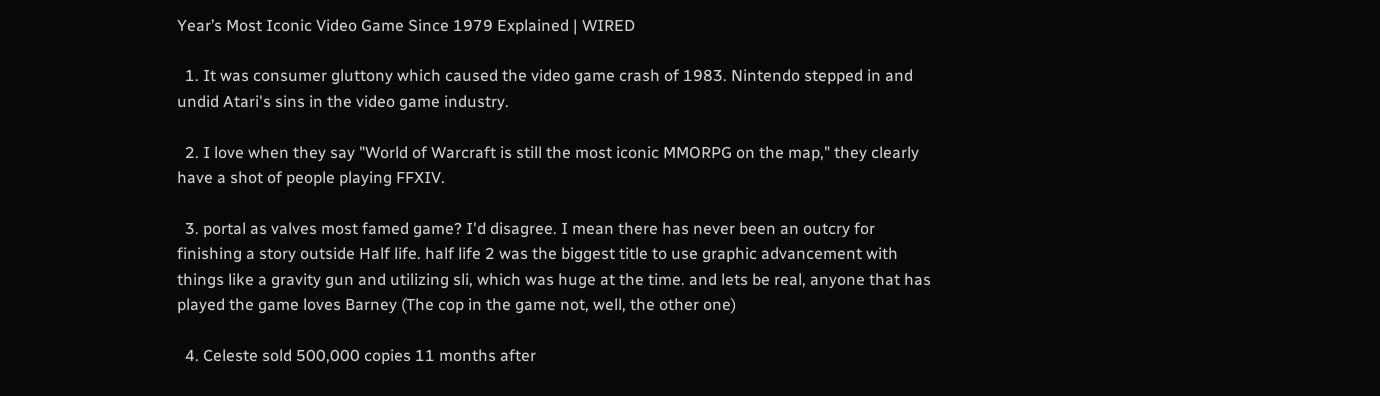Year’s Most Iconic Video Game Since 1979 Explained | WIRED

  1. It was consumer gluttony which caused the video game crash of 1983. Nintendo stepped in and undid Atari's sins in the video game industry.

  2. I love when they say "World of Warcraft is still the most iconic MMORPG on the map," they clearly have a shot of people playing FFXIV.

  3. portal as valves most famed game? I'd disagree. I mean there has never been an outcry for finishing a story outside Half life. half life 2 was the biggest title to use graphic advancement with things like a gravity gun and utilizing sli, which was huge at the time. and lets be real, anyone that has played the game loves Barney (The cop in the game not, well, the other one)

  4. Celeste sold 500,000 copies 11 months after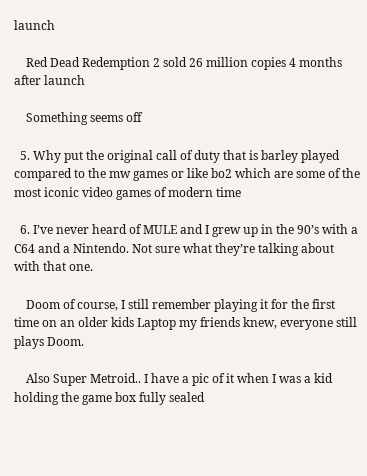launch

    Red Dead Redemption 2 sold 26 million copies 4 months after launch

    Something seems off

  5. Why put the original call of duty that is barley played compared to the mw games or like bo2 which are some of the most iconic video games of modern time

  6. I’ve never heard of MULE and I grew up in the 90’s with a C64 and a Nintendo. Not sure what they’re talking about with that one.

    Doom of course, I still remember playing it for the first time on an older kids Laptop my friends knew, everyone still plays Doom.

    Also Super Metroid.. I have a pic of it when I was a kid holding the game box fully sealed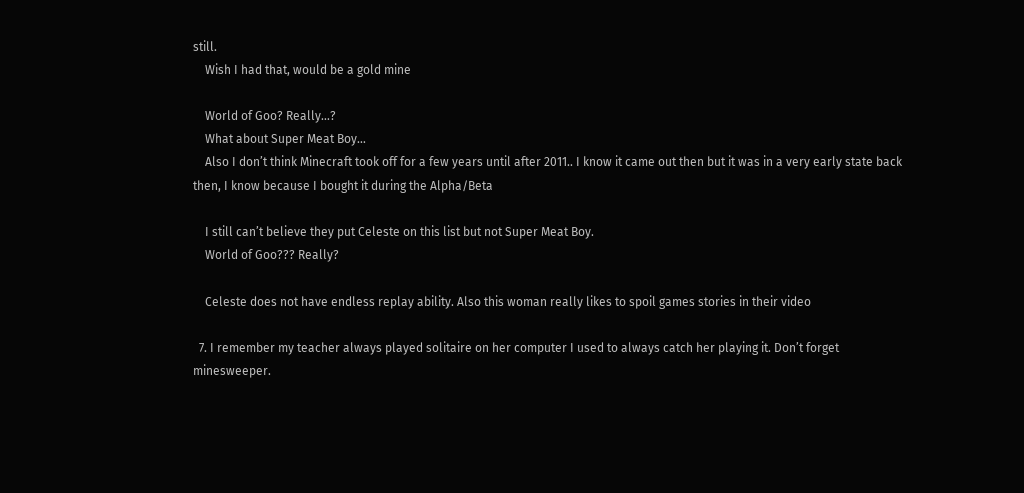still.
    Wish I had that, would be a gold mine

    World of Goo? Really…?
    What about Super Meat Boy…
    Also I don’t think Minecraft took off for a few years until after 2011.. I know it came out then but it was in a very early state back then, I know because I bought it during the Alpha/Beta

    I still can’t believe they put Celeste on this list but not Super Meat Boy.
    World of Goo??? Really?

    Celeste does not have endless replay ability. Also this woman really likes to spoil games stories in their video

  7. I remember my teacher always played solitaire on her computer I used to always catch her playing it. Don’t forget minesweeper.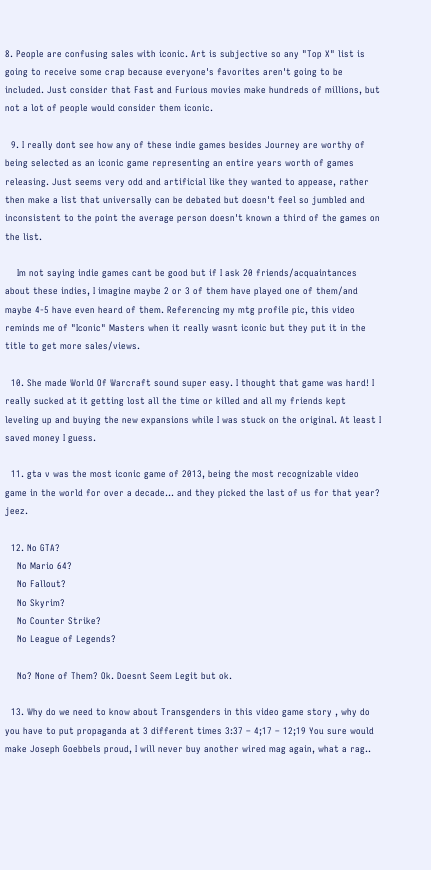8. People are confusing sales with iconic. Art is subjective so any "Top X" list is going to receive some crap because everyone's favorites aren't going to be included. Just consider that Fast and Furious movies make hundreds of millions, but not a lot of people would consider them iconic.

  9. I really dont see how any of these indie games besides Journey are worthy of being selected as an iconic game representing an entire years worth of games releasing. Just seems very odd and artificial like they wanted to appease, rather then make a list that universally can be debated but doesn't feel so jumbled and inconsistent to the point the average person doesn't known a third of the games on the list.

    Im not saying indie games cant be good but if I ask 20 friends/acquaintances about these indies, I imagine maybe 2 or 3 of them have played one of them/and maybe 4-5 have even heard of them. Referencing my mtg profile pic, this video reminds me of "Iconic" Masters when it really wasnt iconic but they put it in the title to get more sales/views.

  10. She made World Of Warcraft sound super easy. I thought that game was hard! I really sucked at it getting lost all the time or killed and all my friends kept leveling up and buying the new expansions while I was stuck on the original. At least I saved money I guess.

  11. gta v was the most iconic game of 2013, being the most recognizable video game in the world for over a decade… and they picked the last of us for that year? jeez.

  12. No GTA?
    No Mario 64?
    No Fallout?
    No Skyrim?
    No Counter Strike?
    No League of Legends?

    No? None of Them? Ok. Doesnt Seem Legit but ok.

  13. Why do we need to know about Transgenders in this video game story , why do you have to put propaganda at 3 different times 3:37 – 4;17 – 12;19 You sure would make Joseph Goebbels proud, I will never buy another wired mag again, what a rag..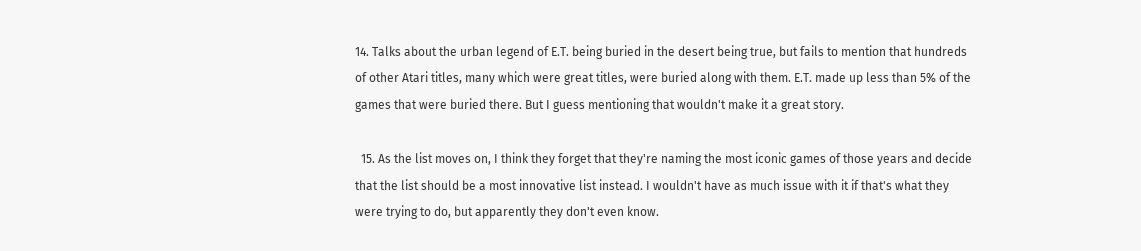14. Talks about the urban legend of E.T. being buried in the desert being true, but fails to mention that hundreds of other Atari titles, many which were great titles, were buried along with them. E.T. made up less than 5% of the games that were buried there. But I guess mentioning that wouldn't make it a great story.

  15. As the list moves on, I think they forget that they're naming the most iconic games of those years and decide that the list should be a most innovative list instead. I wouldn't have as much issue with it if that's what they were trying to do, but apparently they don't even know.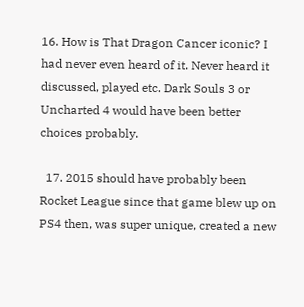16. How is That Dragon Cancer iconic? I had never even heard of it. Never heard it discussed, played etc. Dark Souls 3 or Uncharted 4 would have been better choices probably.

  17. 2015 should have probably been Rocket League since that game blew up on PS4 then, was super unique, created a new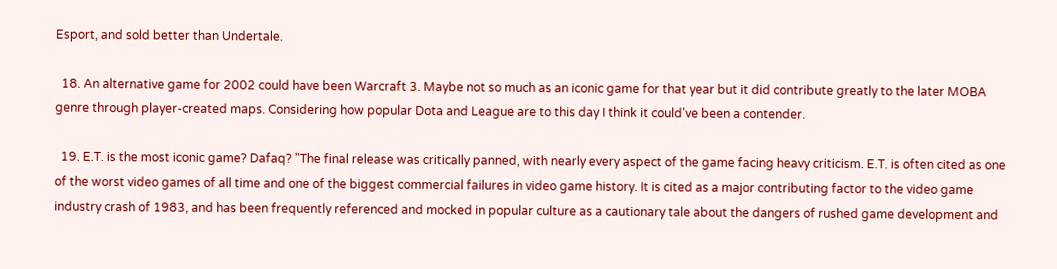Esport, and sold better than Undertale.

  18. An alternative game for 2002 could have been Warcraft 3. Maybe not so much as an iconic game for that year but it did contribute greatly to the later MOBA genre through player-created maps. Considering how popular Dota and League are to this day I think it could've been a contender.

  19. E.T. is the most iconic game? Dafaq? "The final release was critically panned, with nearly every aspect of the game facing heavy criticism. E.T. is often cited as one of the worst video games of all time and one of the biggest commercial failures in video game history. It is cited as a major contributing factor to the video game industry crash of 1983, and has been frequently referenced and mocked in popular culture as a cautionary tale about the dangers of rushed game development and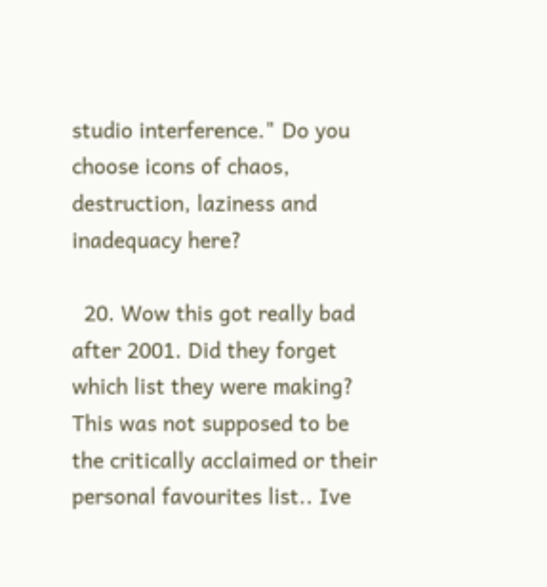studio interference." Do you choose icons of chaos, destruction, laziness and inadequacy here?

  20. Wow this got really bad after 2001. Did they forget which list they were making? This was not supposed to be the critically acclaimed or their personal favourites list.. Ive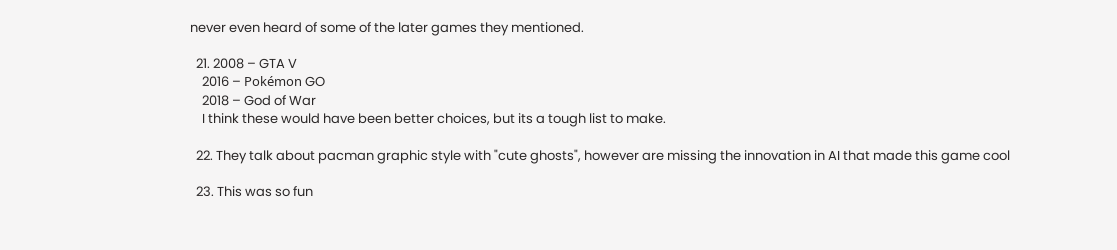never even heard of some of the later games they mentioned.

  21. 2008 – GTA V
    2016 – Pokémon GO
    2018 – God of War
    I think these would have been better choices, but its a tough list to make.

  22. They talk about pacman graphic style with "cute ghosts", however are missing the innovation in AI that made this game cool

  23. This was so fun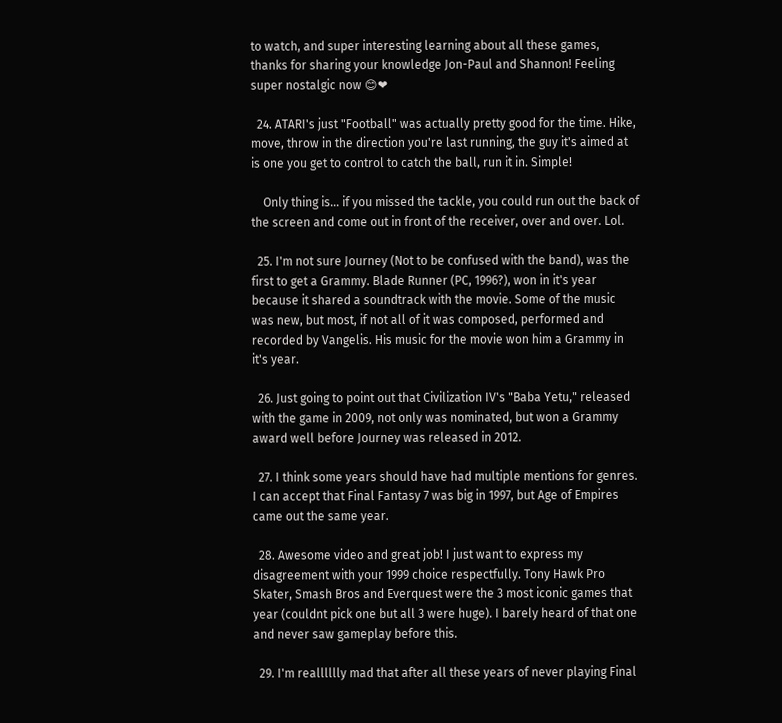to watch, and super interesting learning about all these games, thanks for sharing your knowledge Jon-Paul and Shannon! Feeling super nostalgic now 😊❤

  24. ATARI's just "Football" was actually pretty good for the time. Hike, move, throw in the direction you're last running, the guy it's aimed at is one you get to control to catch the ball, run it in. Simple!

    Only thing is… if you missed the tackle, you could run out the back of the screen and come out in front of the receiver, over and over. Lol.

  25. I'm not sure Journey (Not to be confused with the band), was the first to get a Grammy. Blade Runner (PC, 1996?), won in it's year because it shared a soundtrack with the movie. Some of the music was new, but most, if not all of it was composed, performed and recorded by Vangelis. His music for the movie won him a Grammy in it's year.

  26. Just going to point out that Civilization IV's "Baba Yetu," released with the game in 2009, not only was nominated, but won a Grammy award well before Journey was released in 2012.

  27. I think some years should have had multiple mentions for genres. I can accept that Final Fantasy 7 was big in 1997, but Age of Empires came out the same year.

  28. Awesome video and great job! I just want to express my disagreement with your 1999 choice respectfully. Tony Hawk Pro Skater, Smash Bros and Everquest were the 3 most iconic games that year (couldnt pick one but all 3 were huge). I barely heard of that one and never saw gameplay before this.

  29. I'm realllllly mad that after all these years of never playing Final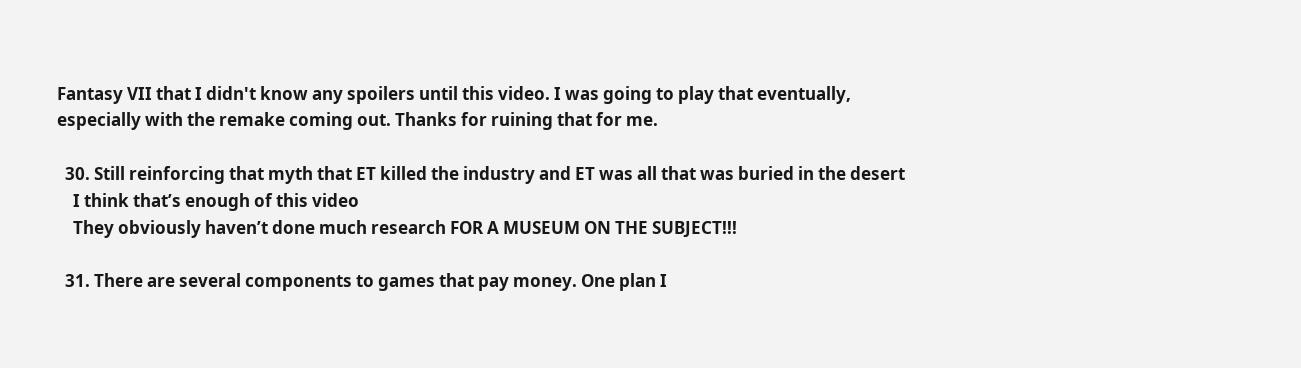Fantasy VII that I didn't know any spoilers until this video. I was going to play that eventually, especially with the remake coming out. Thanks for ruining that for me.

  30. Still reinforcing that myth that ET killed the industry and ET was all that was buried in the desert
    I think that’s enough of this video
    They obviously haven’t done much research FOR A MUSEUM ON THE SUBJECT!!!

  31. There are several components to games that pay money. One plan I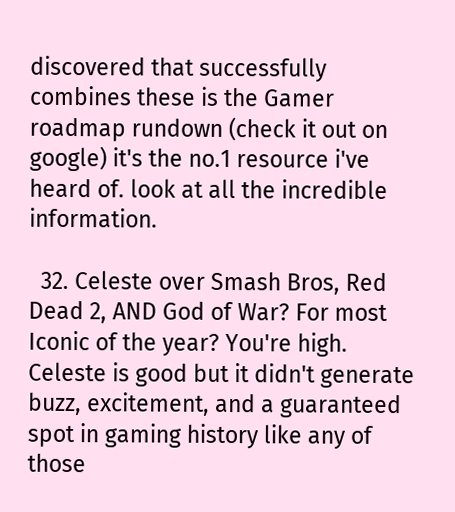discovered that successfully combines these is the Gamer roadmap rundown (check it out on google) it's the no.1 resource i've heard of. look at all the incredible information.

  32. Celeste over Smash Bros, Red Dead 2, AND God of War? For most Iconic of the year? You're high. Celeste is good but it didn't generate buzz, excitement, and a guaranteed spot in gaming history like any of those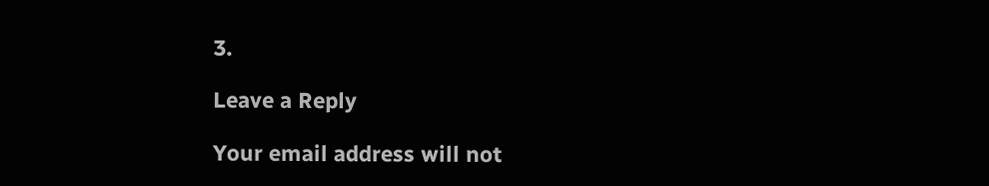3.

Leave a Reply

Your email address will not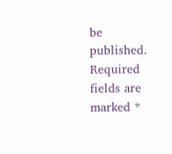be published. Required fields are marked *